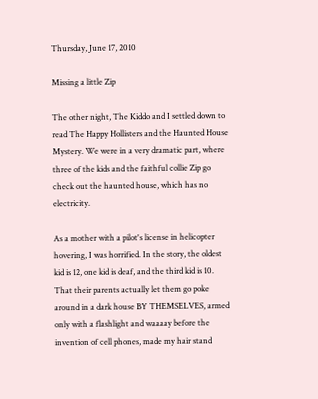Thursday, June 17, 2010

Missing a little Zip

The other night, The Kiddo and I settled down to read The Happy Hollisters and the Haunted House Mystery. We were in a very dramatic part, where three of the kids and the faithful collie Zip go check out the haunted house, which has no electricity.

As a mother with a pilot's license in helicopter hovering, I was horrified. In the story, the oldest kid is 12, one kid is deaf, and the third kid is 10. That their parents actually let them go poke around in a dark house BY THEMSELVES, armed only with a flashlight and waaaay before the invention of cell phones, made my hair stand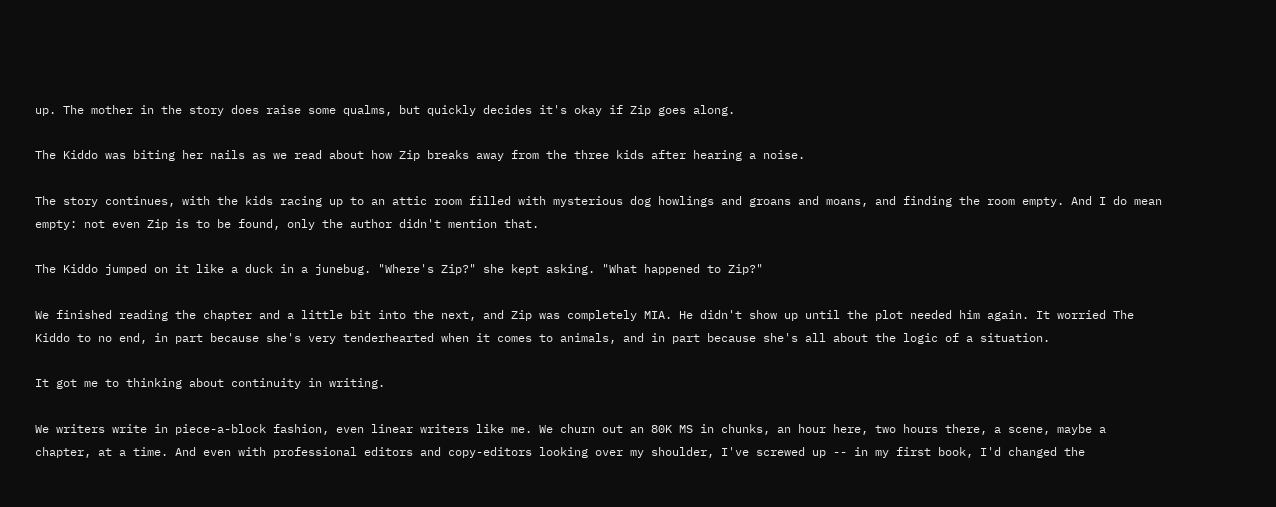up. The mother in the story does raise some qualms, but quickly decides it's okay if Zip goes along.

The Kiddo was biting her nails as we read about how Zip breaks away from the three kids after hearing a noise.

The story continues, with the kids racing up to an attic room filled with mysterious dog howlings and groans and moans, and finding the room empty. And I do mean empty: not even Zip is to be found, only the author didn't mention that.

The Kiddo jumped on it like a duck in a junebug. "Where's Zip?" she kept asking. "What happened to Zip?"

We finished reading the chapter and a little bit into the next, and Zip was completely MIA. He didn't show up until the plot needed him again. It worried The Kiddo to no end, in part because she's very tenderhearted when it comes to animals, and in part because she's all about the logic of a situation.

It got me to thinking about continuity in writing.

We writers write in piece-a-block fashion, even linear writers like me. We churn out an 80K MS in chunks, an hour here, two hours there, a scene, maybe a chapter, at a time. And even with professional editors and copy-editors looking over my shoulder, I've screwed up -- in my first book, I'd changed the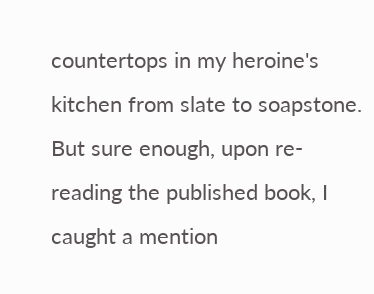countertops in my heroine's kitchen from slate to soapstone. But sure enough, upon re-reading the published book, I caught a mention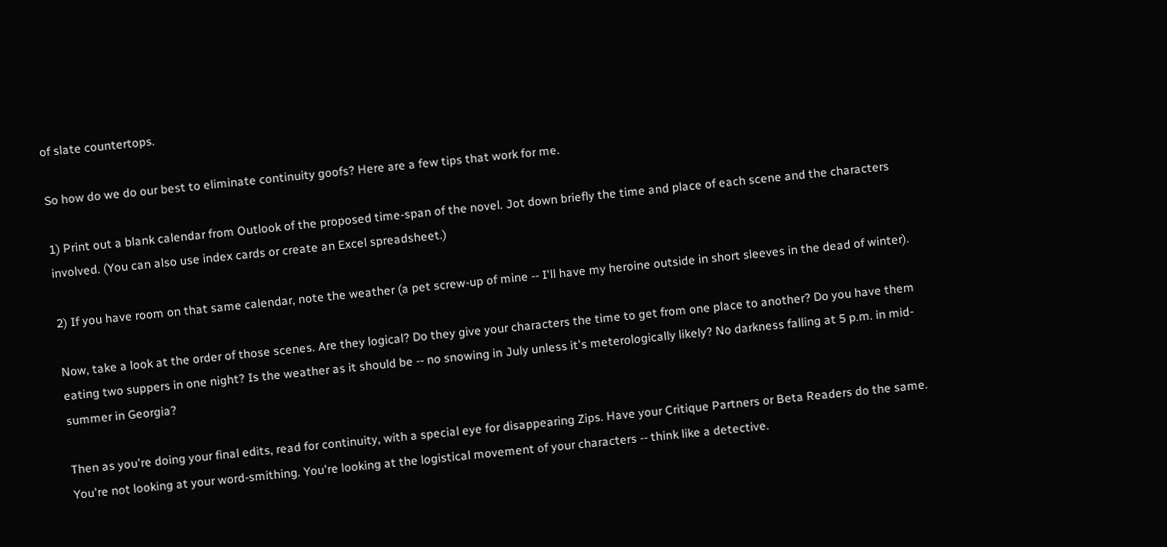of slate countertops.

So how do we do our best to eliminate continuity goofs? Here are a few tips that work for me.

1) Print out a blank calendar from Outlook of the proposed time-span of the novel. Jot down briefly the time and place of each scene and the characters involved. (You can also use index cards or create an Excel spreadsheet.)

2) If you have room on that same calendar, note the weather (a pet screw-up of mine -- I'll have my heroine outside in short sleeves in the dead of winter).

Now, take a look at the order of those scenes. Are they logical? Do they give your characters the time to get from one place to another? Do you have them eating two suppers in one night? Is the weather as it should be -- no snowing in July unless it's meterologically likely? No darkness falling at 5 p.m. in mid-summer in Georgia?

Then as you're doing your final edits, read for continuity, with a special eye for disappearing Zips. Have your Critique Partners or Beta Readers do the same. You're not looking at your word-smithing. You're looking at the logistical movement of your characters -- think like a detective.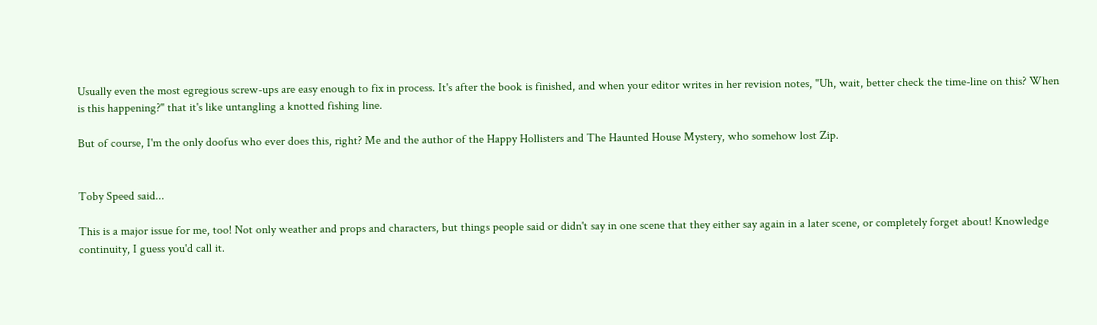Usually even the most egregious screw-ups are easy enough to fix in process. It's after the book is finished, and when your editor writes in her revision notes, "Uh, wait, better check the time-line on this? When is this happening?" that it's like untangling a knotted fishing line.

But of course, I'm the only doofus who ever does this, right? Me and the author of the Happy Hollisters and The Haunted House Mystery, who somehow lost Zip.


Toby Speed said...

This is a major issue for me, too! Not only weather and props and characters, but things people said or didn't say in one scene that they either say again in a later scene, or completely forget about! Knowledge continuity, I guess you'd call it.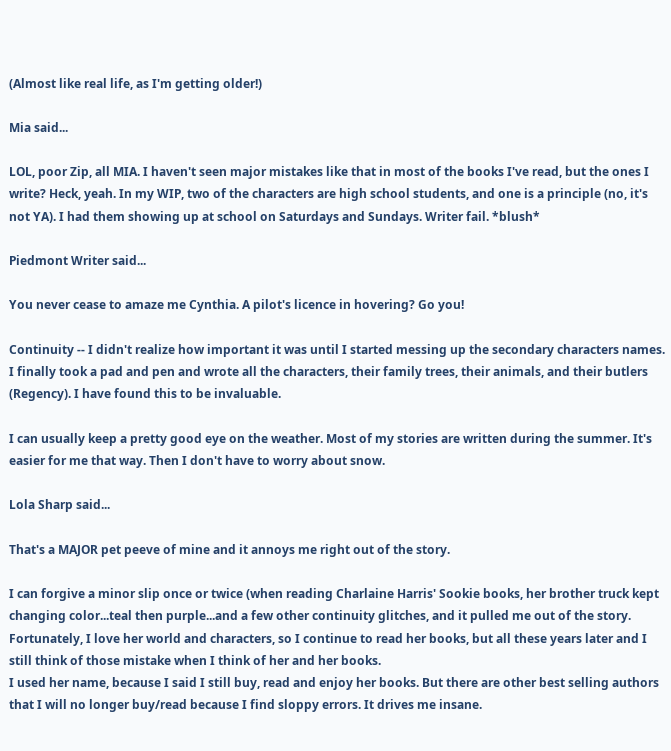(Almost like real life, as I'm getting older!)

Mia said...

LOL, poor Zip, all MIA. I haven't seen major mistakes like that in most of the books I've read, but the ones I write? Heck, yeah. In my WIP, two of the characters are high school students, and one is a principle (no, it's not YA). I had them showing up at school on Saturdays and Sundays. Writer fail. *blush*

Piedmont Writer said...

You never cease to amaze me Cynthia. A pilot's licence in hovering? Go you!

Continuity -- I didn't realize how important it was until I started messing up the secondary characters names. I finally took a pad and pen and wrote all the characters, their family trees, their animals, and their butlers (Regency). I have found this to be invaluable.

I can usually keep a pretty good eye on the weather. Most of my stories are written during the summer. It's easier for me that way. Then I don't have to worry about snow.

Lola Sharp said...

That's a MAJOR pet peeve of mine and it annoys me right out of the story.

I can forgive a minor slip once or twice (when reading Charlaine Harris' Sookie books, her brother truck kept changing color...teal then purple...and a few other continuity glitches, and it pulled me out of the story. Fortunately, I love her world and characters, so I continue to read her books, but all these years later and I still think of those mistake when I think of her and her books.
I used her name, because I said I still buy, read and enjoy her books. But there are other best selling authors that I will no longer buy/read because I find sloppy errors. It drives me insane.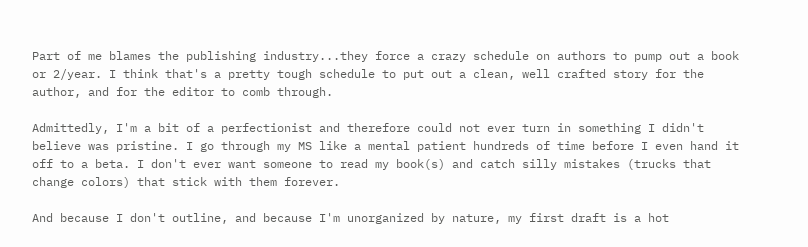Part of me blames the publishing industry...they force a crazy schedule on authors to pump out a book or 2/year. I think that's a pretty tough schedule to put out a clean, well crafted story for the author, and for the editor to comb through.

Admittedly, I'm a bit of a perfectionist and therefore could not ever turn in something I didn't believe was pristine. I go through my MS like a mental patient hundreds of time before I even hand it off to a beta. I don't ever want someone to read my book(s) and catch silly mistakes (trucks that change colors) that stick with them forever.

And because I don't outline, and because I'm unorganized by nature, my first draft is a hot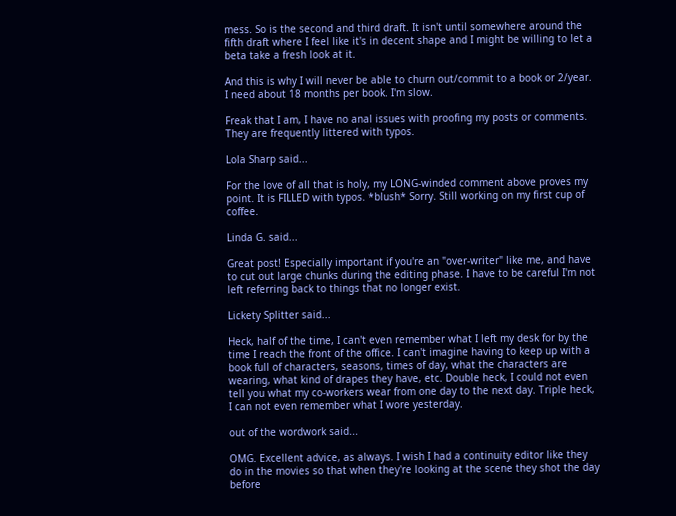mess. So is the second and third draft. It isn't until somewhere around the fifth draft where I feel like it's in decent shape and I might be willing to let a beta take a fresh look at it.

And this is why I will never be able to churn out/commit to a book or 2/year. I need about 18 months per book. I'm slow.

Freak that I am, I have no anal issues with proofing my posts or comments. They are frequently littered with typos.

Lola Sharp said...

For the love of all that is holy, my LONG-winded comment above proves my point. It is FILLED with typos. *blush* Sorry. Still working on my first cup of coffee.

Linda G. said...

Great post! Especially important if you're an "over-writer" like me, and have to cut out large chunks during the editing phase. I have to be careful I'm not left referring back to things that no longer exist.

Lickety Splitter said...

Heck, half of the time, I can't even remember what I left my desk for by the time I reach the front of the office. I can't imagine having to keep up with a book full of characters, seasons, times of day, what the characters are wearing, what kind of drapes they have, etc. Double heck, I could not even tell you what my co-workers wear from one day to the next day. Triple heck, I can not even remember what I wore yesterday.

out of the wordwork said...

OMG. Excellent advice, as always. I wish I had a continuity editor like they do in the movies so that when they're looking at the scene they shot the day before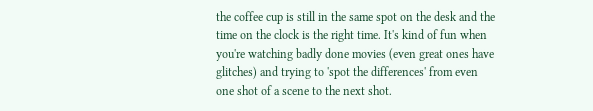the coffee cup is still in the same spot on the desk and the time on the clock is the right time. It's kind of fun when you're watching badly done movies (even great ones have glitches) and trying to 'spot the differences' from even one shot of a scene to the next shot.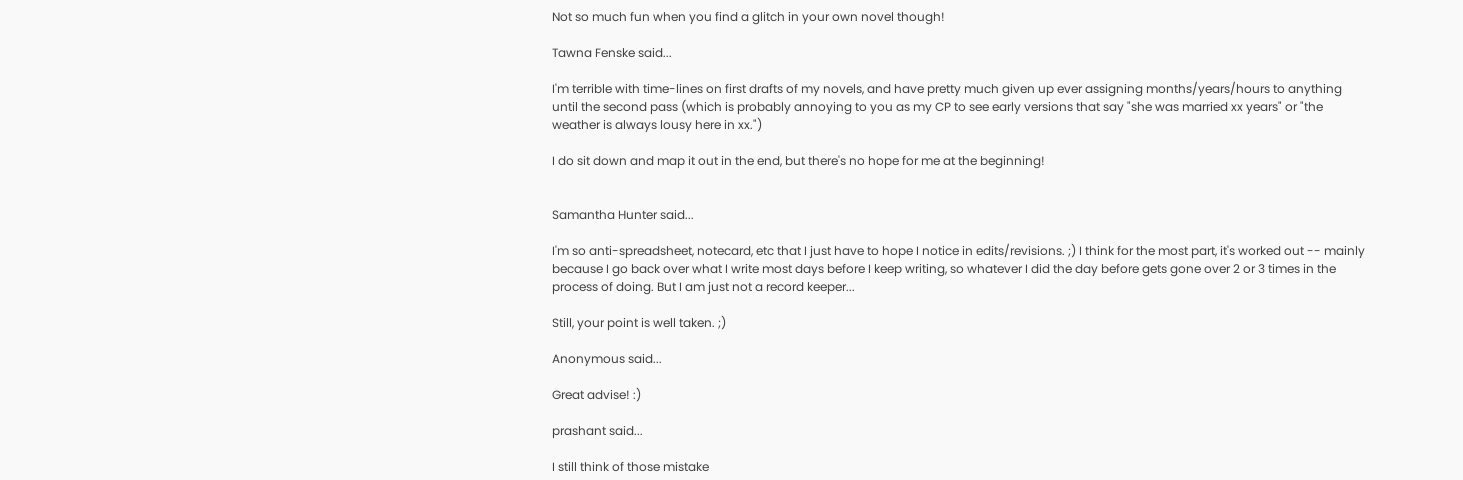Not so much fun when you find a glitch in your own novel though!

Tawna Fenske said...

I'm terrible with time-lines on first drafts of my novels, and have pretty much given up ever assigning months/years/hours to anything until the second pass (which is probably annoying to you as my CP to see early versions that say "she was married xx years" or "the weather is always lousy here in xx.")

I do sit down and map it out in the end, but there's no hope for me at the beginning!


Samantha Hunter said...

I'm so anti-spreadsheet, notecard, etc that I just have to hope I notice in edits/revisions. ;) I think for the most part, it's worked out -- mainly because I go back over what I write most days before I keep writing, so whatever I did the day before gets gone over 2 or 3 times in the process of doing. But I am just not a record keeper...

Still, your point is well taken. ;)

Anonymous said...

Great advise! :)

prashant said...

I still think of those mistake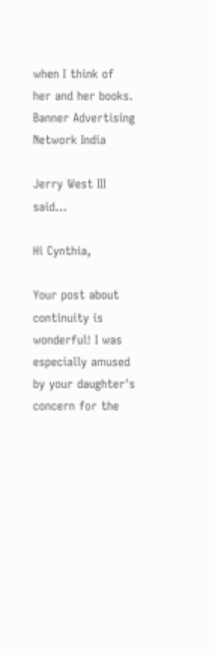when I think of her and her books.
Banner Advertising Network India

Jerry West III said...

Hi Cynthia,

Your post about continuity is wonderful! I was especially amused by your daughter's concern for the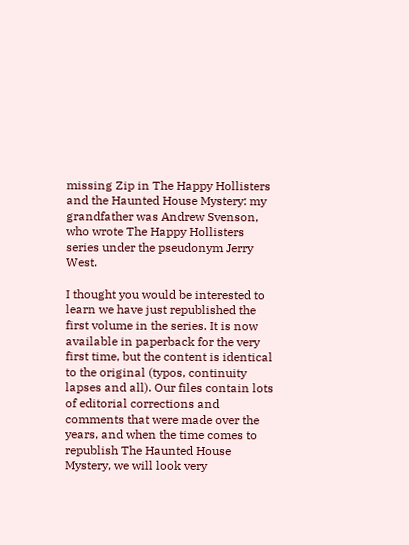missing Zip in The Happy Hollisters and the Haunted House Mystery: my grandfather was Andrew Svenson, who wrote The Happy Hollisters series under the pseudonym Jerry West.

I thought you would be interested to learn we have just republished the first volume in the series. It is now available in paperback for the very first time, but the content is identical to the original (typos, continuity lapses and all). Our files contain lots of editorial corrections and comments that were made over the years, and when the time comes to republish The Haunted House Mystery, we will look very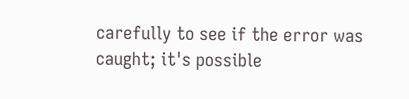carefully to see if the error was caught; it's possible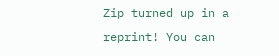Zip turned up in a reprint! You can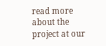read more about the project at our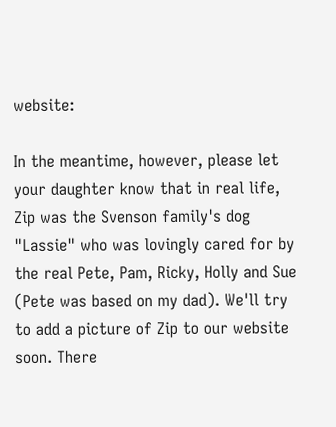website:

In the meantime, however, please let your daughter know that in real life, Zip was the Svenson family's dog "Lassie" who was lovingly cared for by the real Pete, Pam, Ricky, Holly and Sue (Pete was based on my dad). We'll try to add a picture of Zip to our website soon. There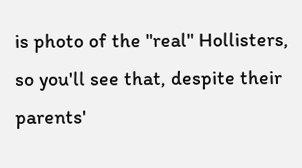is photo of the "real" Hollisters, so you'll see that, despite their parents'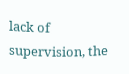lack of supervision, the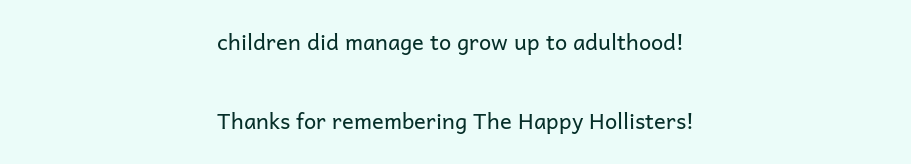children did manage to grow up to adulthood!

Thanks for remembering The Happy Hollisters!